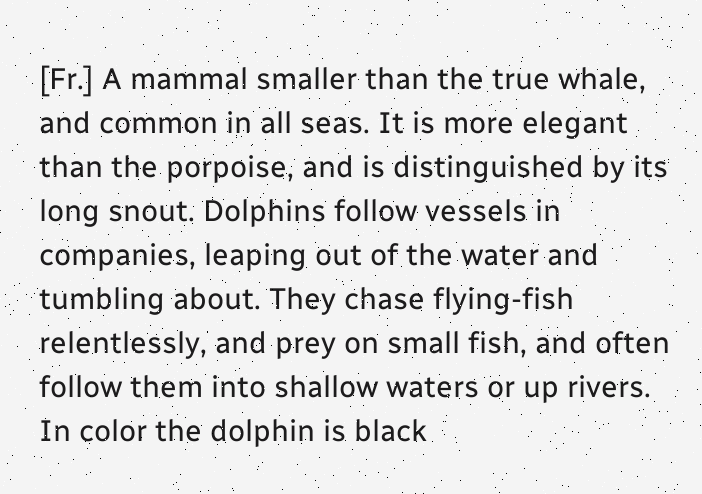[Fr.] A mammal smaller than the true whale, and common in all seas. It is more elegant than the porpoise, and is distinguished by its long snout. Dolphins follow vessels in companies, leaping out of the water and tumbling about. They chase flying-fish relentlessly, and prey on small fish, and often follow them into shallow waters or up rivers. In color the dolphin is black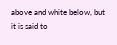above and white below, but it is said to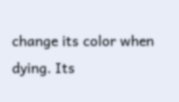change its color when dying. Its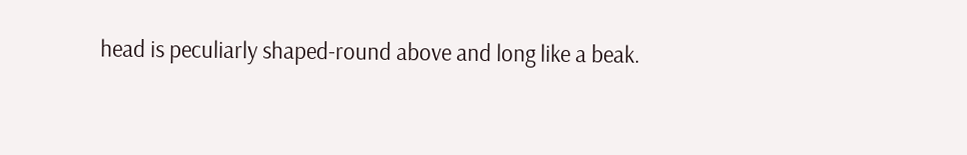head is peculiarly shaped-round above and long like a beak.